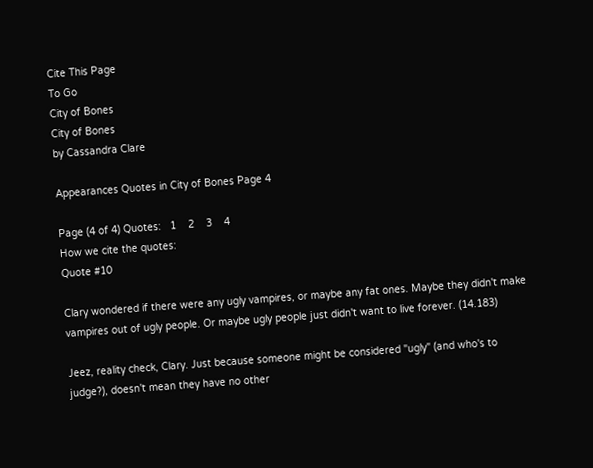Cite This Page
To Go
City of Bones
City of Bones
by Cassandra Clare

Appearances Quotes in City of Bones Page 4

Page (4 of 4) Quotes:   1    2    3    4
How we cite the quotes:
Quote #10

Clary wondered if there were any ugly vampires, or maybe any fat ones. Maybe they didn't make vampires out of ugly people. Or maybe ugly people just didn't want to live forever. (14.183)

Jeez, reality check, Clary. Just because someone might be considered "ugly" (and who's to judge?), doesn't mean they have no other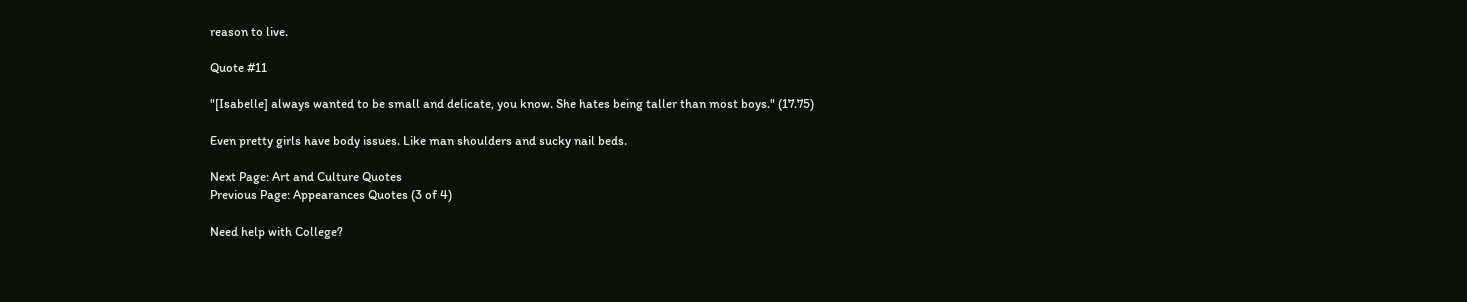reason to live.

Quote #11

"[Isabelle] always wanted to be small and delicate, you know. She hates being taller than most boys." (17.75)

Even pretty girls have body issues. Like man shoulders and sucky nail beds.

Next Page: Art and Culture Quotes
Previous Page: Appearances Quotes (3 of 4)

Need help with College?